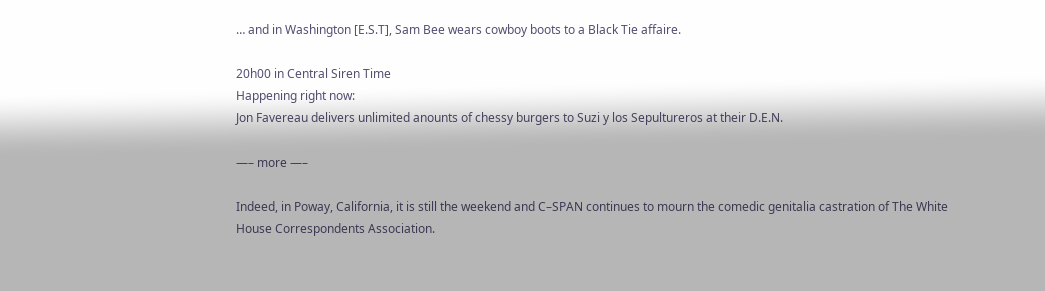… and in Washington [E.S.T], Sam Bee wears cowboy boots to a Black Tie affaire.

20h00 in Central Siren Time
Happening right now:
Jon Favereau delivers unlimited anounts of chessy burgers to Suzi y los Sepultureros at their D.E.N.

—– more —–

Indeed, in Poway, California, it is still the weekend and C–SPAN continues to mourn the comedic genitalia castration of The White House Correspondents Association.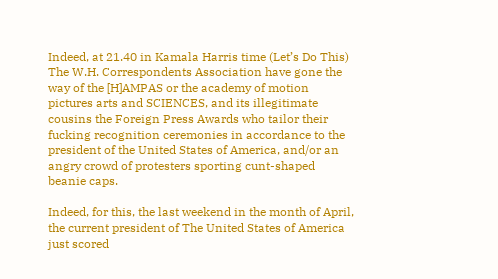Indeed, at 21.40 in Kamala Harris time (Let’s Do This) The W.H. Correspondents Association have gone the way of the [H]AMPAS or the academy of motion pictures arts and SCIENCES, and its illegitimate cousins the Foreign Press Awards who tailor their fucking recognition ceremonies in accordance to the president of the United States of America, and/or an angry crowd of protesters sporting cunt-shaped beanie caps.

Indeed, for this, the last weekend in the month of April, the current president of The United States of America just scored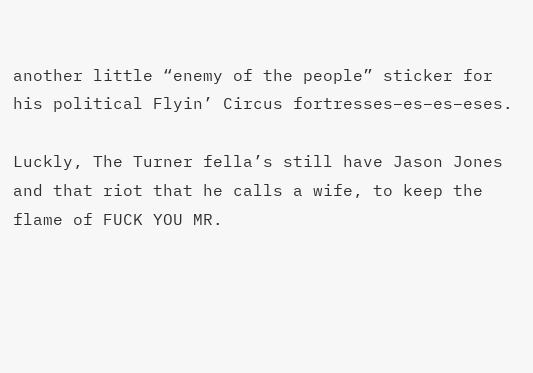another little “enemy of the people” sticker for his political Flyin’ Circus fortresses–es–es–eses.

Luckly, The Turner fella’s still have Jason Jones and that riot that he calls a wife, to keep the flame of FUCK YOU MR.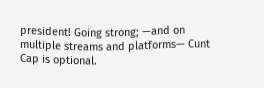president! Going strong; —and on multiple streams and platforms— Cunt Cap is optional.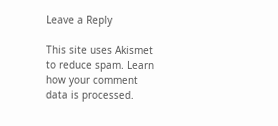Leave a Reply

This site uses Akismet to reduce spam. Learn how your comment data is processed.